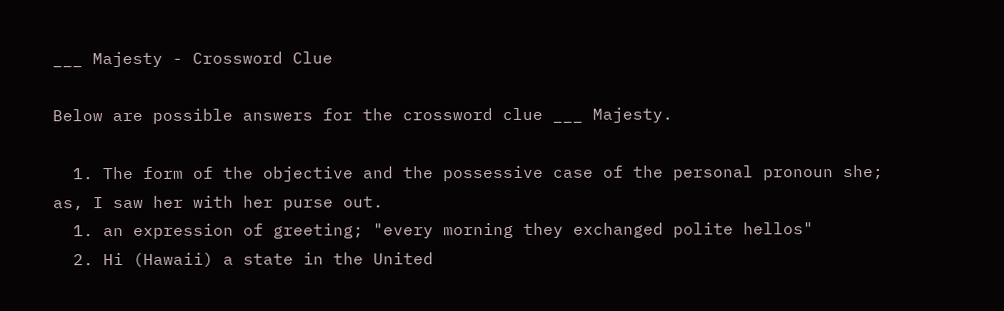___ Majesty - Crossword Clue

Below are possible answers for the crossword clue ___ Majesty.

  1. The form of the objective and the possessive case of the personal pronoun she; as, I saw her with her purse out.
  1. an expression of greeting; "every morning they exchanged polite hellos"
  2. Hi (Hawaii) a state in the United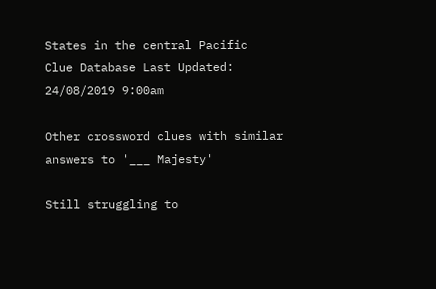States in the central Pacific
Clue Database Last Updated: 24/08/2019 9:00am

Other crossword clues with similar answers to '___ Majesty'

Still struggling to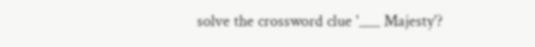solve the crossword clue '___ Majesty'?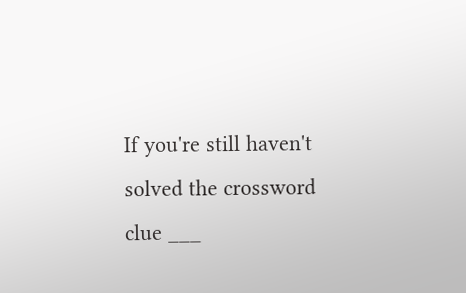If you're still haven't solved the crossword clue ___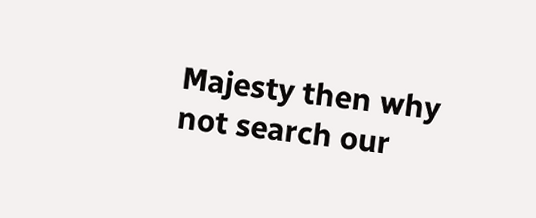Majesty then why not search our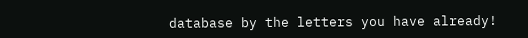database by the letters you have already!